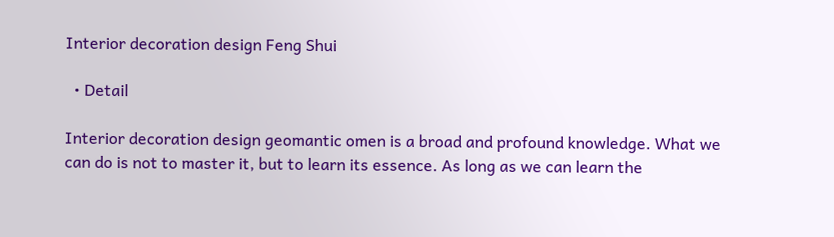Interior decoration design Feng Shui

  • Detail

Interior decoration design geomantic omen is a broad and profound knowledge. What we can do is not to master it, but to learn its essence. As long as we can learn the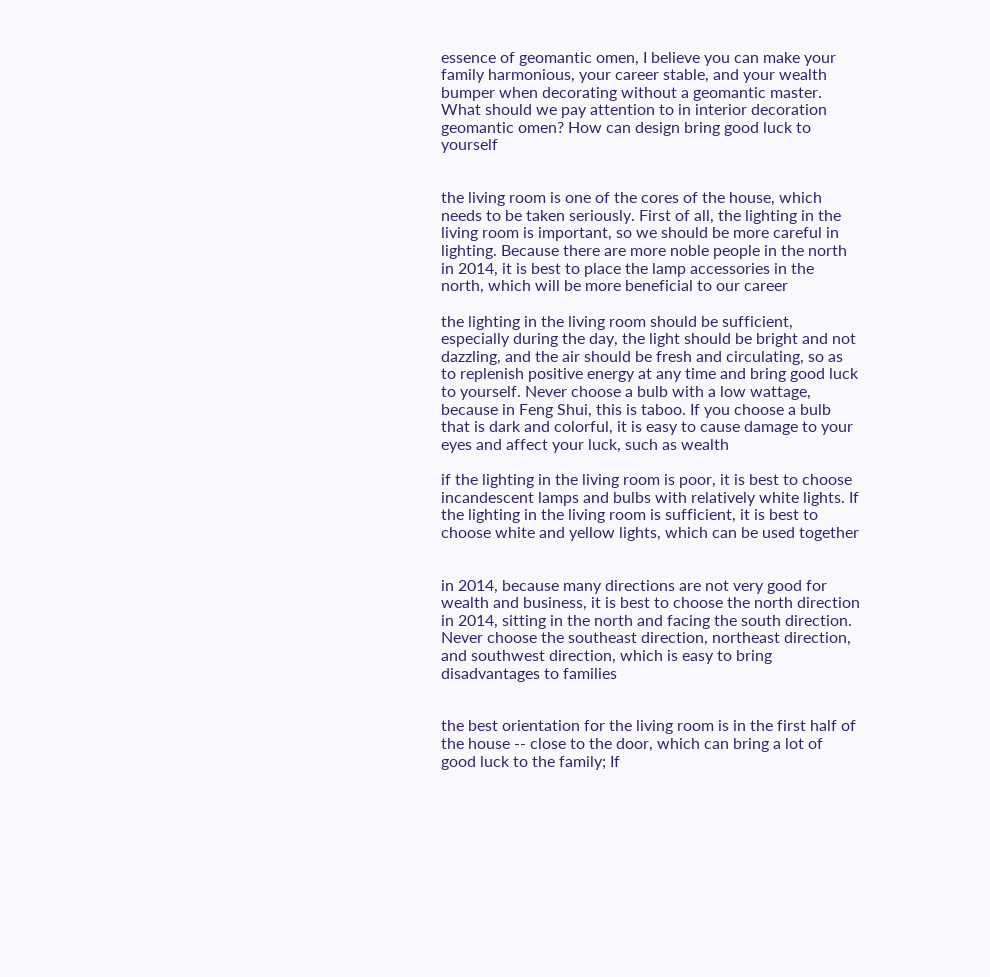essence of geomantic omen, I believe you can make your family harmonious, your career stable, and your wealth bumper when decorating without a geomantic master. What should we pay attention to in interior decoration geomantic omen? How can design bring good luck to yourself


the living room is one of the cores of the house, which needs to be taken seriously. First of all, the lighting in the living room is important, so we should be more careful in lighting. Because there are more noble people in the north in 2014, it is best to place the lamp accessories in the north, which will be more beneficial to our career

the lighting in the living room should be sufficient, especially during the day, the light should be bright and not dazzling, and the air should be fresh and circulating, so as to replenish positive energy at any time and bring good luck to yourself. Never choose a bulb with a low wattage, because in Feng Shui, this is taboo. If you choose a bulb that is dark and colorful, it is easy to cause damage to your eyes and affect your luck, such as wealth

if the lighting in the living room is poor, it is best to choose incandescent lamps and bulbs with relatively white lights. If the lighting in the living room is sufficient, it is best to choose white and yellow lights, which can be used together


in 2014, because many directions are not very good for wealth and business, it is best to choose the north direction in 2014, sitting in the north and facing the south direction. Never choose the southeast direction, northeast direction, and southwest direction, which is easy to bring disadvantages to families


the best orientation for the living room is in the first half of the house -- close to the door, which can bring a lot of good luck to the family; If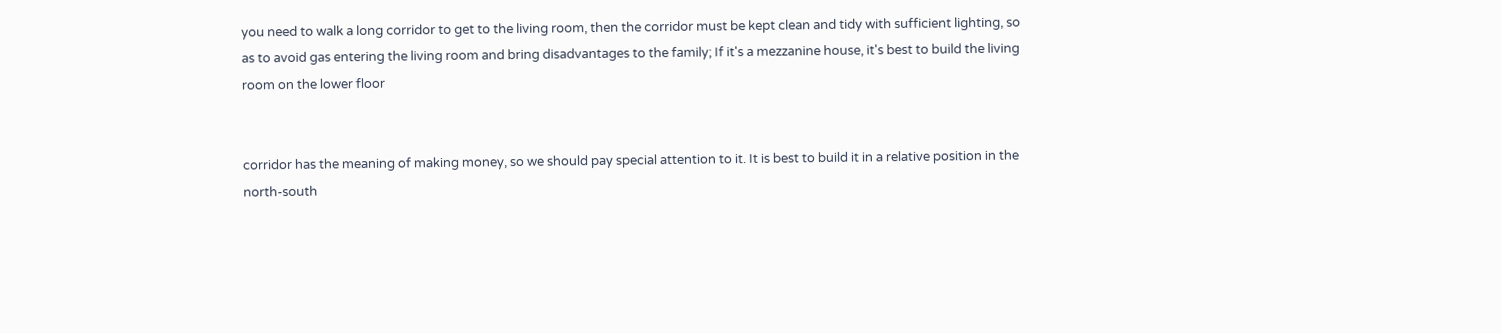you need to walk a long corridor to get to the living room, then the corridor must be kept clean and tidy with sufficient lighting, so as to avoid gas entering the living room and bring disadvantages to the family; If it's a mezzanine house, it's best to build the living room on the lower floor


corridor has the meaning of making money, so we should pay special attention to it. It is best to build it in a relative position in the north-south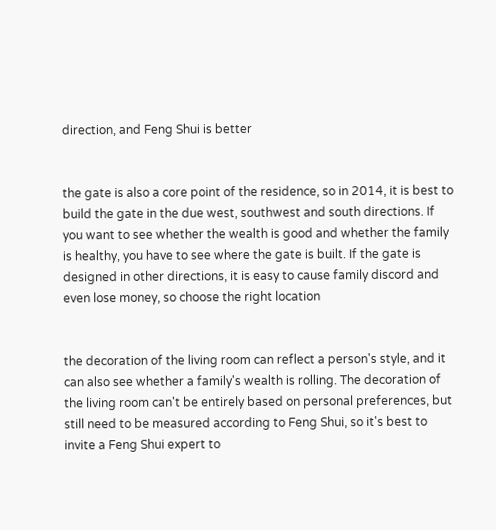direction, and Feng Shui is better


the gate is also a core point of the residence, so in 2014, it is best to build the gate in the due west, southwest and south directions. If you want to see whether the wealth is good and whether the family is healthy, you have to see where the gate is built. If the gate is designed in other directions, it is easy to cause family discord and even lose money, so choose the right location


the decoration of the living room can reflect a person's style, and it can also see whether a family's wealth is rolling. The decoration of the living room can't be entirely based on personal preferences, but still need to be measured according to Feng Shui, so it's best to invite a Feng Shui expert to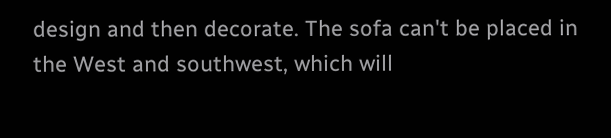design and then decorate. The sofa can't be placed in the West and southwest, which will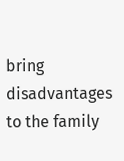bring disadvantages to the family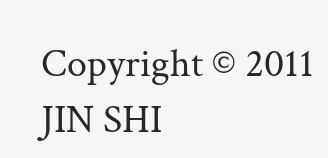Copyright © 2011 JIN SHI